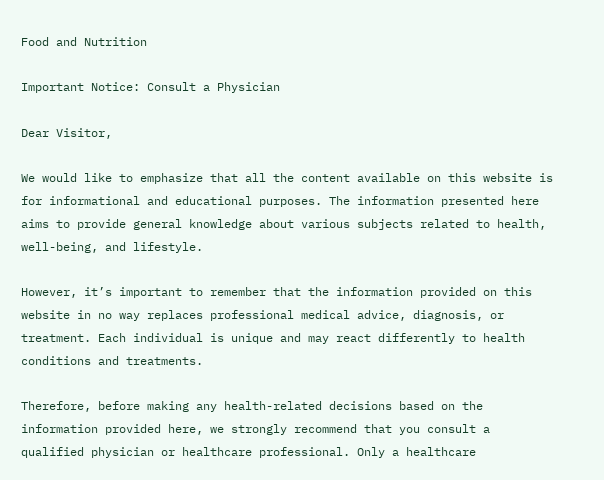Food and Nutrition

Important Notice: Consult a Physician

Dear Visitor,

We would like to emphasize that all the content available on this website is for informational and educational purposes. The information presented here aims to provide general knowledge about various subjects related to health, well-being, and lifestyle.

However, it’s important to remember that the information provided on this website in no way replaces professional medical advice, diagnosis, or treatment. Each individual is unique and may react differently to health conditions and treatments.

Therefore, before making any health-related decisions based on the information provided here, we strongly recommend that you consult a qualified physician or healthcare professional. Only a healthcare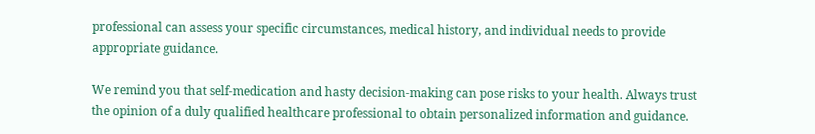professional can assess your specific circumstances, medical history, and individual needs to provide appropriate guidance.

We remind you that self-medication and hasty decision-making can pose risks to your health. Always trust the opinion of a duly qualified healthcare professional to obtain personalized information and guidance.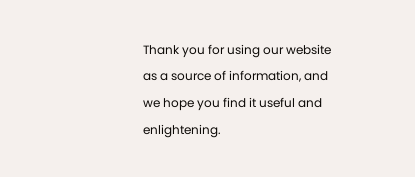Thank you for using our website as a source of information, and we hope you find it useful and enlightening.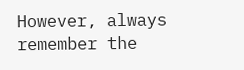However, always remember the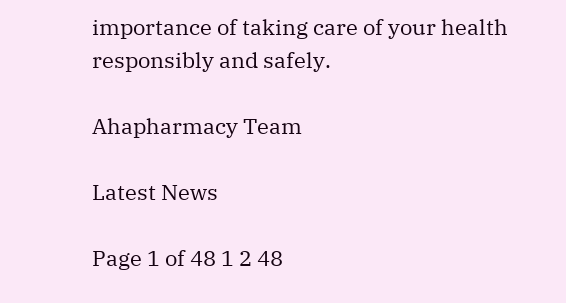importance of taking care of your health responsibly and safely.

Ahapharmacy Team

Latest News

Page 1 of 48 1 2 48